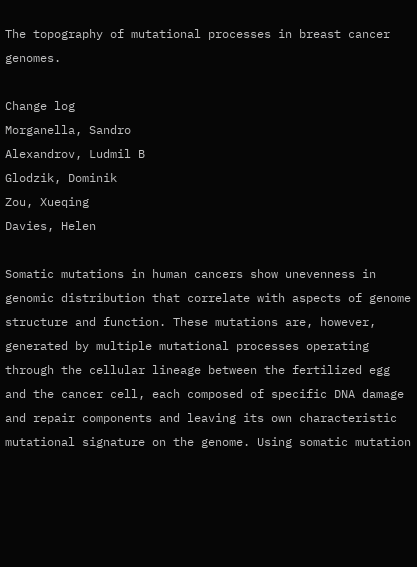The topography of mutational processes in breast cancer genomes.

Change log
Morganella, Sandro
Alexandrov, Ludmil B
Glodzik, Dominik
Zou, Xueqing
Davies, Helen

Somatic mutations in human cancers show unevenness in genomic distribution that correlate with aspects of genome structure and function. These mutations are, however, generated by multiple mutational processes operating through the cellular lineage between the fertilized egg and the cancer cell, each composed of specific DNA damage and repair components and leaving its own characteristic mutational signature on the genome. Using somatic mutation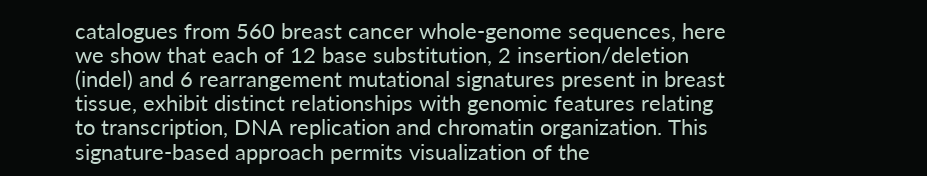catalogues from 560 breast cancer whole-genome sequences, here we show that each of 12 base substitution, 2 insertion/deletion (indel) and 6 rearrangement mutational signatures present in breast tissue, exhibit distinct relationships with genomic features relating to transcription, DNA replication and chromatin organization. This signature-based approach permits visualization of the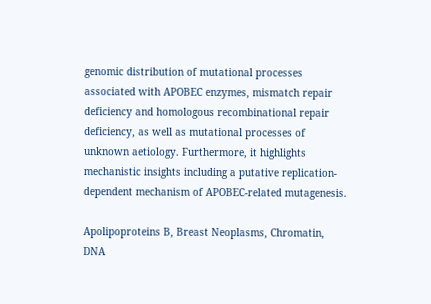genomic distribution of mutational processes associated with APOBEC enzymes, mismatch repair deficiency and homologous recombinational repair deficiency, as well as mutational processes of unknown aetiology. Furthermore, it highlights mechanistic insights including a putative replication-dependent mechanism of APOBEC-related mutagenesis.

Apolipoproteins B, Breast Neoplasms, Chromatin, DNA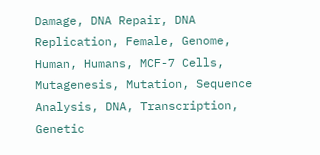Damage, DNA Repair, DNA Replication, Female, Genome, Human, Humans, MCF-7 Cells, Mutagenesis, Mutation, Sequence Analysis, DNA, Transcription, Genetic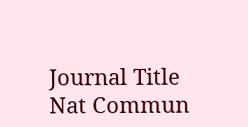Journal Title
Nat Commun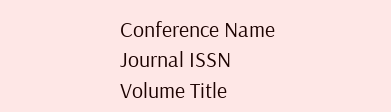Conference Name
Journal ISSN
Volume Title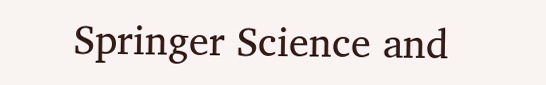Springer Science and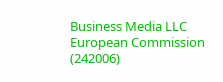Business Media LLC
European Commission (242006)